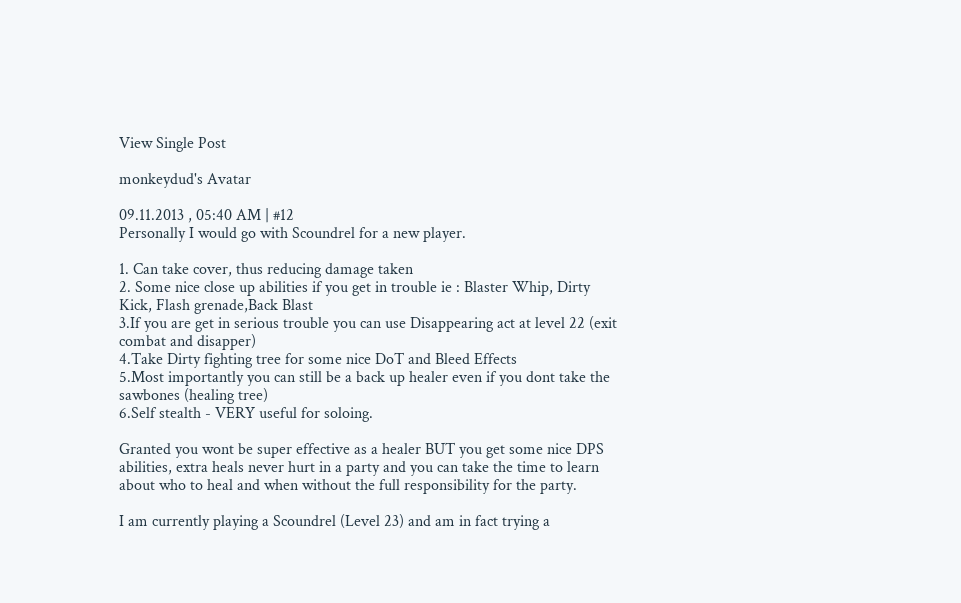View Single Post

monkeydud's Avatar

09.11.2013 , 05:40 AM | #12
Personally I would go with Scoundrel for a new player.

1. Can take cover, thus reducing damage taken
2. Some nice close up abilities if you get in trouble ie : Blaster Whip, Dirty Kick, Flash grenade,Back Blast
3.If you are get in serious trouble you can use Disappearing act at level 22 (exit combat and disapper)
4.Take Dirty fighting tree for some nice DoT and Bleed Effects
5.Most importantly you can still be a back up healer even if you dont take the sawbones (healing tree)
6.Self stealth - VERY useful for soloing.

Granted you wont be super effective as a healer BUT you get some nice DPS abilities, extra heals never hurt in a party and you can take the time to learn about who to heal and when without the full responsibility for the party.

I am currently playing a Scoundrel (Level 23) and am in fact trying a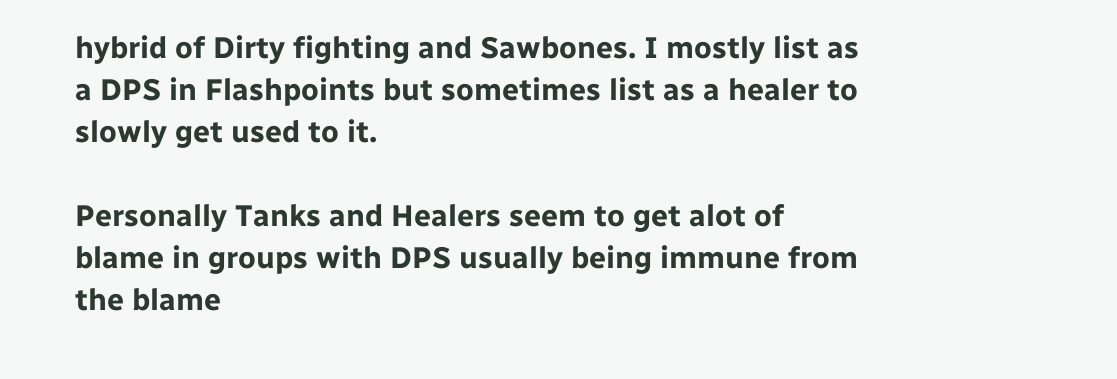hybrid of Dirty fighting and Sawbones. I mostly list as a DPS in Flashpoints but sometimes list as a healer to slowly get used to it.

Personally Tanks and Healers seem to get alot of blame in groups with DPS usually being immune from the blame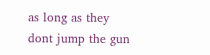as long as they dont jump the gun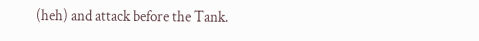(heh) and attack before the Tank.